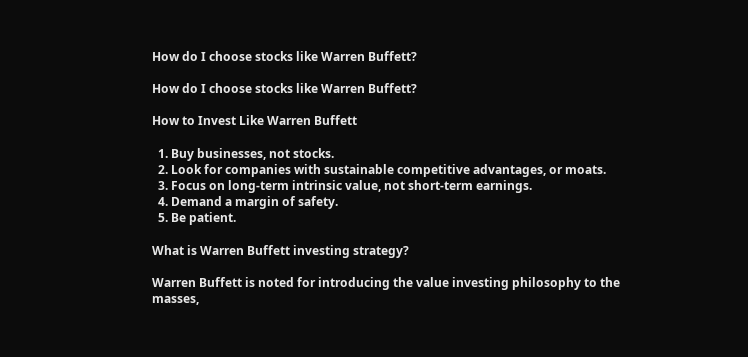How do I choose stocks like Warren Buffett?

How do I choose stocks like Warren Buffett?

How to Invest Like Warren Buffett

  1. Buy businesses, not stocks.
  2. Look for companies with sustainable competitive advantages, or moats.
  3. Focus on long-term intrinsic value, not short-term earnings.
  4. Demand a margin of safety.
  5. Be patient.

What is Warren Buffett investing strategy?

Warren Buffett is noted for introducing the value investing philosophy to the masses,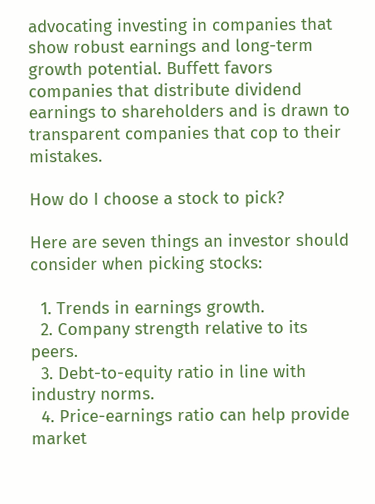advocating investing in companies that show robust earnings and long-term growth potential. Buffett favors companies that distribute dividend earnings to shareholders and is drawn to transparent companies that cop to their mistakes.

How do I choose a stock to pick?

Here are seven things an investor should consider when picking stocks:

  1. Trends in earnings growth.
  2. Company strength relative to its peers.
  3. Debt-to-equity ratio in line with industry norms.
  4. Price-earnings ratio can help provide market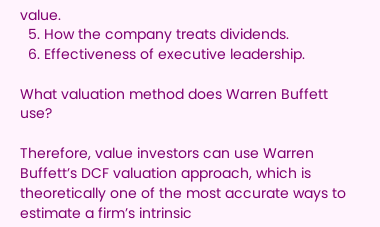value.
  5. How the company treats dividends.
  6. Effectiveness of executive leadership.

What valuation method does Warren Buffett use?

Therefore, value investors can use Warren Buffett’s DCF valuation approach, which is theoretically one of the most accurate ways to estimate a firm’s intrinsic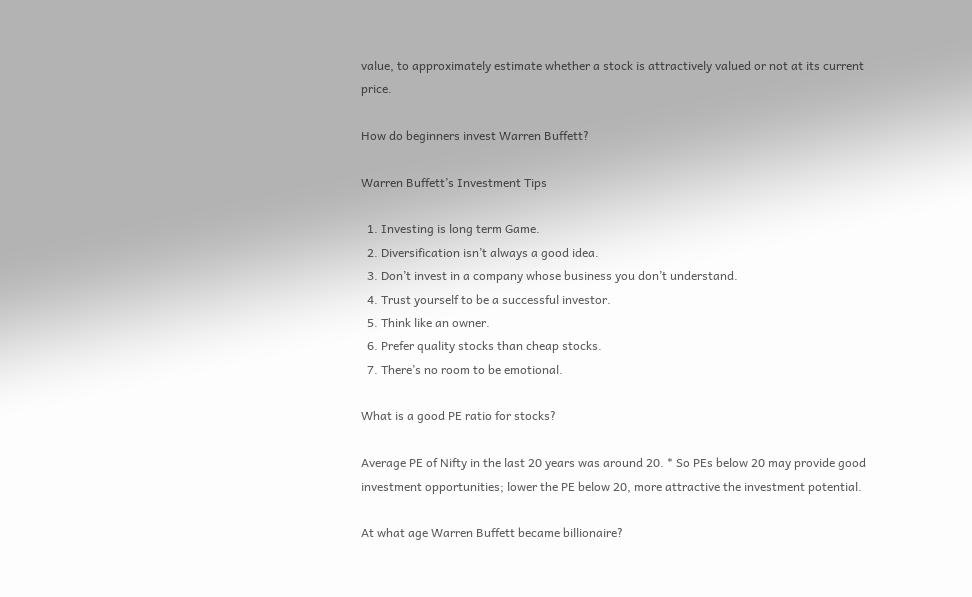value, to approximately estimate whether a stock is attractively valued or not at its current price.

How do beginners invest Warren Buffett?

Warren Buffett’s Investment Tips

  1. Investing is long term Game.
  2. Diversification isn’t always a good idea.
  3. Don’t invest in a company whose business you don’t understand.
  4. Trust yourself to be a successful investor.
  5. Think like an owner.
  6. Prefer quality stocks than cheap stocks.
  7. There’s no room to be emotional.

What is a good PE ratio for stocks?

Average PE of Nifty in the last 20 years was around 20. * So PEs below 20 may provide good investment opportunities; lower the PE below 20, more attractive the investment potential.

At what age Warren Buffett became billionaire?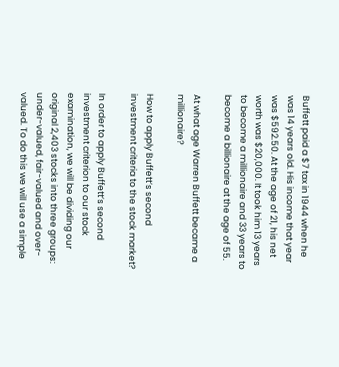Buffett paid a $7 tax in 1944 when he was 14 years old. His income that year was $592.50. At the age of 21, his net worth was $20,000. It took him 13 years to become a millionaire and 33 years to become a billionaire at the age of 55.

At what age Warren Buffett became a millionaire?

How to apply Buffett’s second investment criteria to the stock market?

In order to apply Buffett’s second investment criterion to our stock examination, we will be dividing our original 2,403 stocks into three groups: under-valued, fair-valued and over-valued. To do this we will use a simple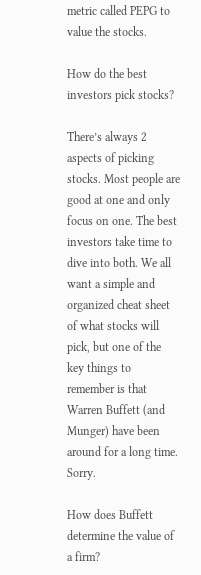metric called PEPG to value the stocks.

How do the best investors pick stocks?

There’s always 2 aspects of picking stocks. Most people are good at one and only focus on one. The best investors take time to dive into both. We all want a simple and organized cheat sheet of what stocks will pick, but one of the key things to remember is that Warren Buffett (and Munger) have been around for a long time. Sorry.

How does Buffett determine the value of a firm?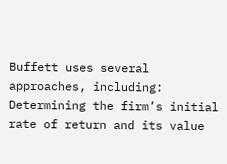Buffett uses several approaches, including: Determining the firm’s initial rate of return and its value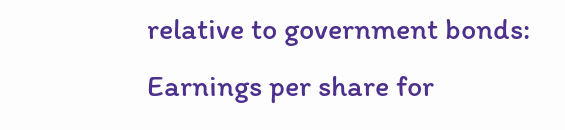relative to government bonds: Earnings per share for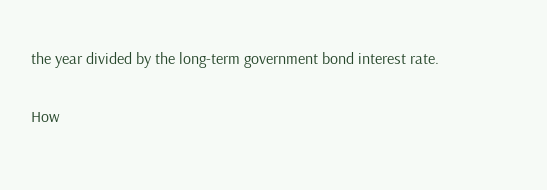the year divided by the long-term government bond interest rate.

How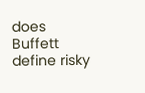does Buffett define risky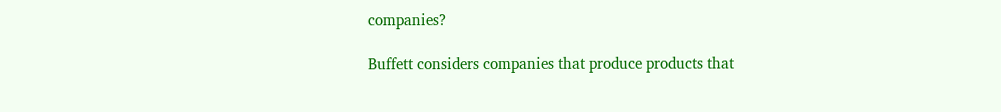companies?

Buffett considers companies that produce products that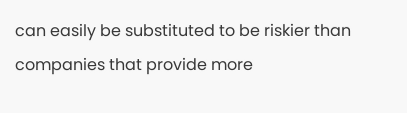can easily be substituted to be riskier than companies that provide more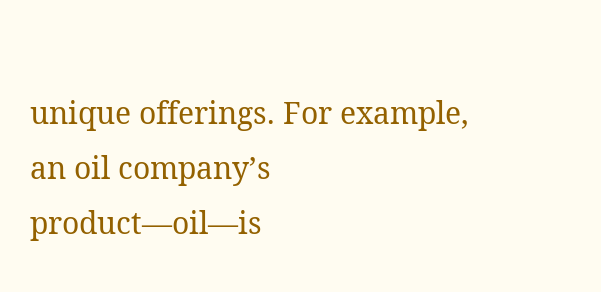unique offerings. For example, an oil company’s product—oil—is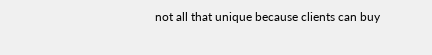not all that unique because clients can buy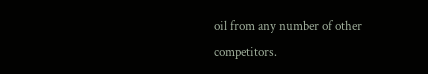oil from any number of other competitors.